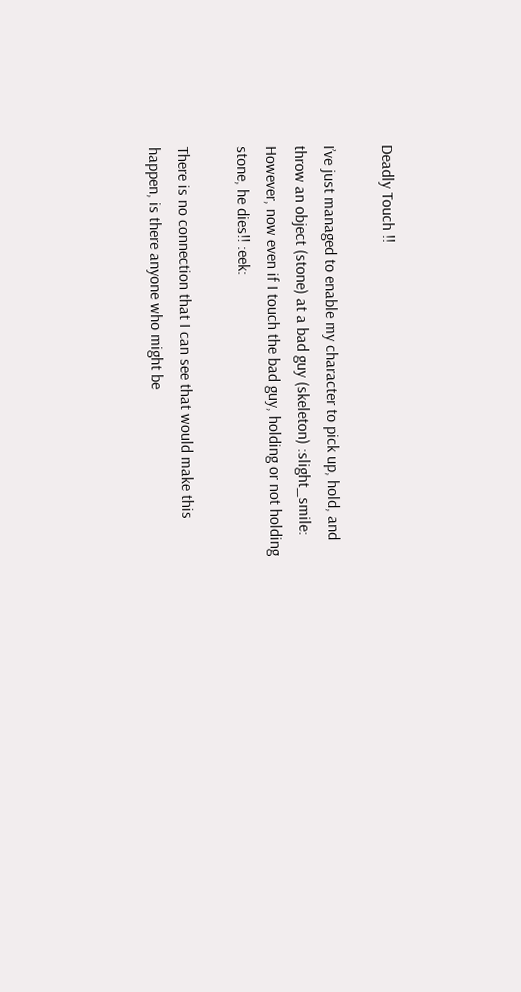Deadly Touch !!

I’ve just managed to enable my character to pick up, hold, and throw an object (stone) at a bad guy (skeleton) :slight_smile:
However, now even if I touch the bad guy, holding or not holding stone, he dies!! :eek:

There is no connection that I can see that would make this happen, is there anyone who might be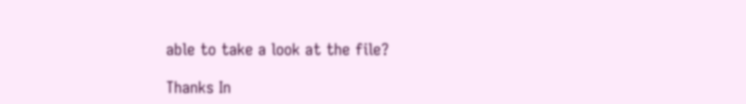able to take a look at the file?

Thanks In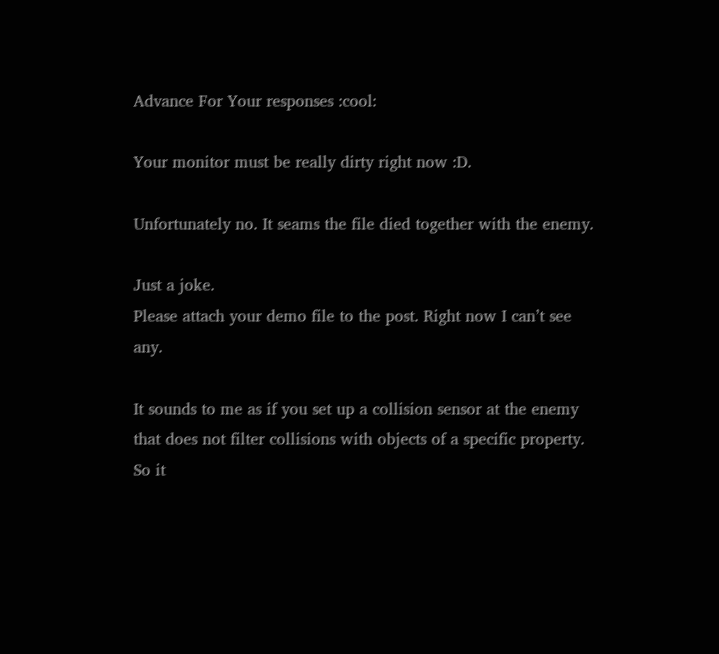Advance For Your responses :cool:

Your monitor must be really dirty right now :D.

Unfortunately no. It seams the file died together with the enemy.

Just a joke.
Please attach your demo file to the post. Right now I can’t see any.

It sounds to me as if you set up a collision sensor at the enemy that does not filter collisions with objects of a specific property. So it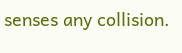senses any collision.